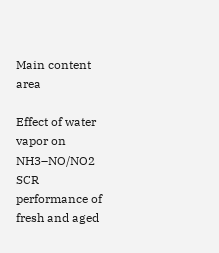Main content area

Effect of water vapor on NH3–NO/NO2 SCR performance of fresh and aged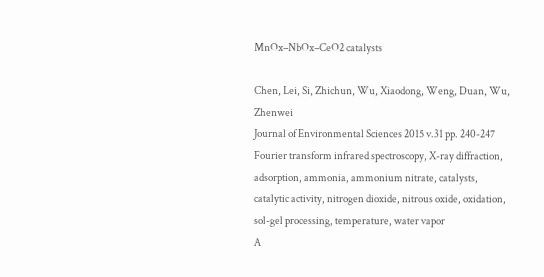MnOx–NbOx–CeO2 catalysts

Chen, Lei, Si, Zhichun, Wu, Xiaodong, Weng, Duan, Wu, Zhenwei
Journal of Environmental Sciences 2015 v.31 pp. 240-247
Fourier transform infrared spectroscopy, X-ray diffraction, adsorption, ammonia, ammonium nitrate, catalysts, catalytic activity, nitrogen dioxide, nitrous oxide, oxidation, sol-gel processing, temperature, water vapor
A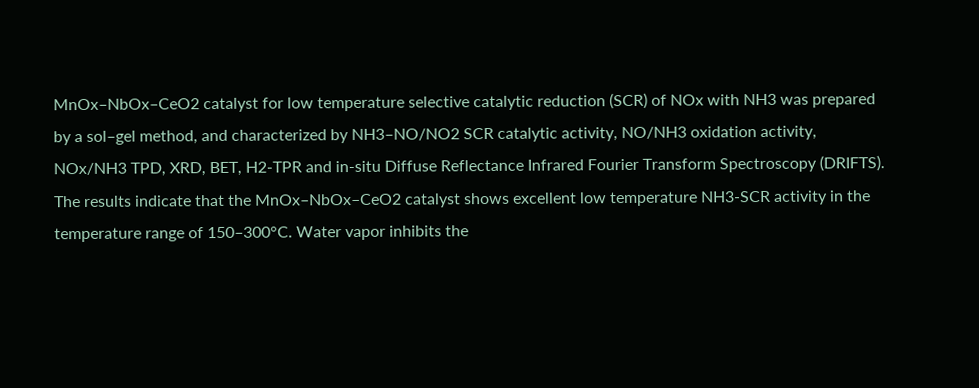MnOx–NbOx–CeO2 catalyst for low temperature selective catalytic reduction (SCR) of NOx with NH3 was prepared by a sol–gel method, and characterized by NH3–NO/NO2 SCR catalytic activity, NO/NH3 oxidation activity, NOx/NH3 TPD, XRD, BET, H2-TPR and in-situ Diffuse Reflectance Infrared Fourier Transform Spectroscopy (DRIFTS). The results indicate that the MnOx–NbOx–CeO2 catalyst shows excellent low temperature NH3-SCR activity in the temperature range of 150–300°C. Water vapor inhibits the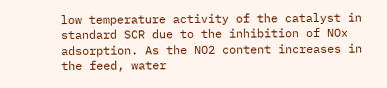low temperature activity of the catalyst in standard SCR due to the inhibition of NOx adsorption. As the NO2 content increases in the feed, water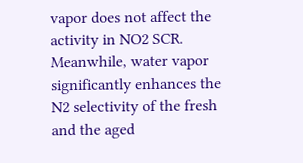vapor does not affect the activity in NO2 SCR. Meanwhile, water vapor significantly enhances the N2 selectivity of the fresh and the aged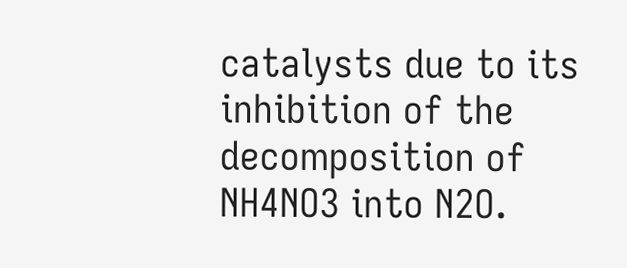catalysts due to its inhibition of the decomposition of NH4NO3 into N2O.